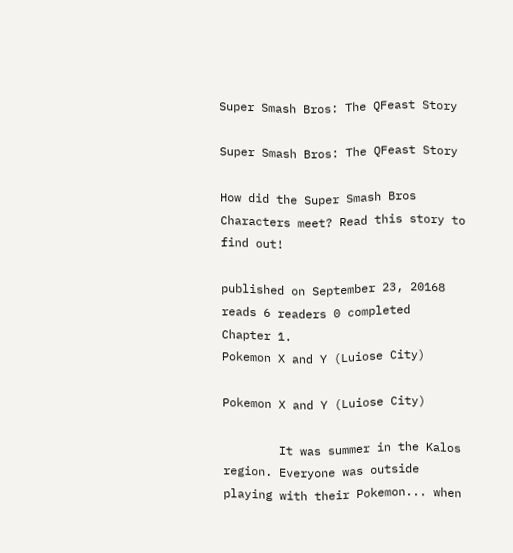Super Smash Bros: The QFeast Story

Super Smash Bros: The QFeast Story

How did the Super Smash Bros Characters meet? Read this story to find out!

published on September 23, 20168 reads 6 readers 0 completed
Chapter 1.
Pokemon X and Y (Luiose City)

Pokemon X and Y (Luiose City)

        It was summer in the Kalos region. Everyone was outside playing with their Pokemon... when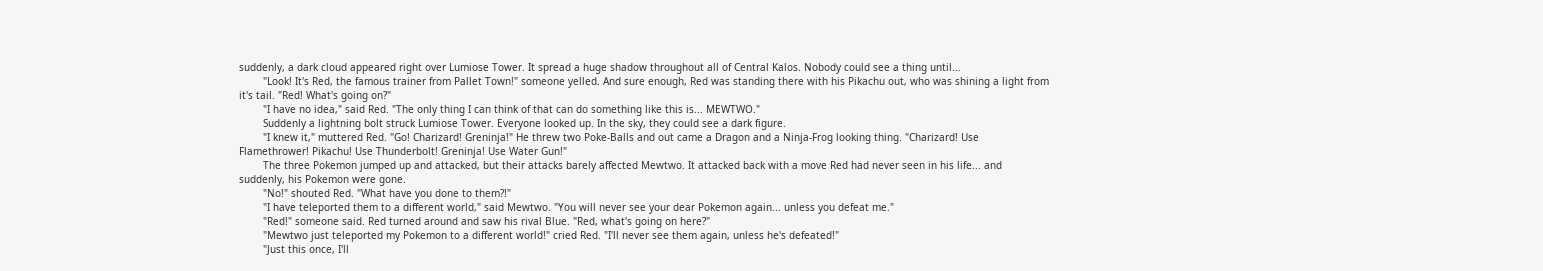suddenly, a dark cloud appeared right over Lumiose Tower. It spread a huge shadow throughout all of Central Kalos. Nobody could see a thing until...
        "Look! It's Red, the famous trainer from Pallet Town!" someone yelled. And sure enough, Red was standing there with his Pikachu out, who was shining a light from it's tail. "Red! What's going on?"
        "I have no idea," said Red. "The only thing I can think of that can do something like this is... MEWTWO."
        Suddenly a lightning bolt struck Lumiose Tower. Everyone looked up. In the sky, they could see a dark figure.
        "I knew it," muttered Red. "Go! Charizard! Greninja!" He threw two Poke-Balls and out came a Dragon and a Ninja-Frog looking thing. "Charizard! Use Flamethrower! Pikachu! Use Thunderbolt! Greninja! Use Water Gun!"
        The three Pokemon jumped up and attacked, but their attacks barely affected Mewtwo. It attacked back with a move Red had never seen in his life... and suddenly, his Pokemon were gone.
        "No!" shouted Red. "What have you done to them?!"
        "I have teleported them to a different world," said Mewtwo. "You will never see your dear Pokemon again... unless you defeat me."
        "Red!" someone said. Red turned around and saw his rival Blue. "Red, what's going on here?"
        "Mewtwo just teleported my Pokemon to a different world!" cried Red. "I'll never see them again, unless he's defeated!"
        "Just this once, I'll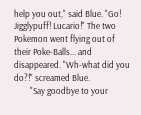help you out," said Blue. "Go! Jigglypuff! Lucario!" The two Pokemon went flying out of their Poke-Balls... and disappeared. "Wh-what did you do?!" screamed Blue.
        "Say goodbye to your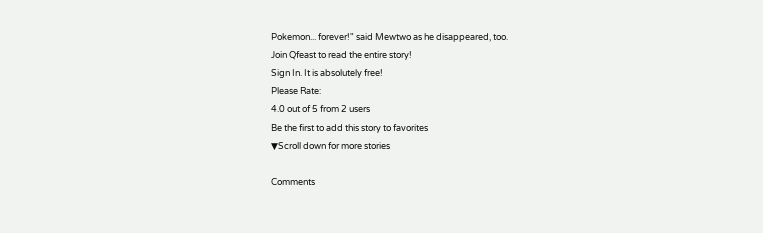Pokemon... forever!" said Mewtwo as he disappeared, too.
Join Qfeast to read the entire story!
Sign In. It is absolutely free!
Please Rate:
4.0 out of 5 from 2 users
Be the first to add this story to favorites
▼Scroll down for more stories

Comments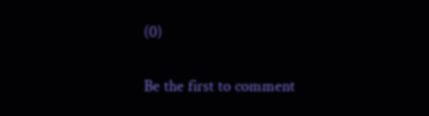(0)

Be the first to comment